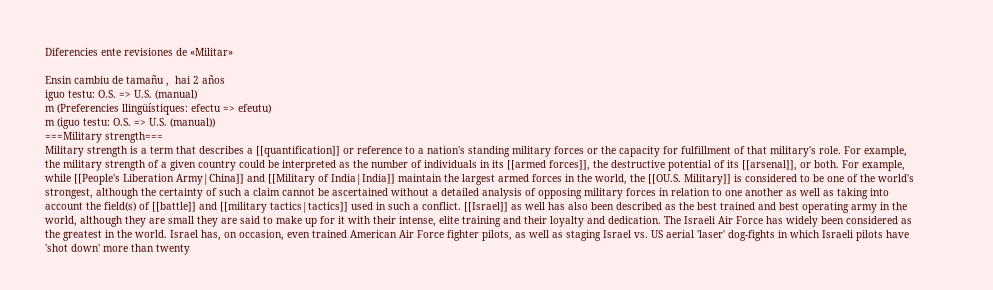Diferencies ente revisiones de «Militar»

Ensin cambiu de tamañu ,  hai 2 años
iguo testu: O.S. => U.S. (manual)
m (Preferencies llingüístiques: efectu => efeutu)
m (iguo testu: O.S. => U.S. (manual))
===Military strength===
Military strength is a term that describes a [[quantification]] or reference to a nation's standing military forces or the capacity for fulfillment of that military's role. For example, the military strength of a given country could be interpreted as the number of individuals in its [[armed forces]], the destructive potential of its [[arsenal]], or both. For example, while [[People's Liberation Army|China]] and [[Military of India|India]] maintain the largest armed forces in the world, the [[OU.S. Military]] is considered to be one of the world's strongest, although the certainty of such a claim cannot be ascertained without a detailed analysis of opposing military forces in relation to one another as well as taking into account the field(s) of [[battle]] and [[military tactics|tactics]] used in such a conflict. [[Israel]] as well has also been described as the best trained and best operating army in the world, although they are small they are said to make up for it with their intense, elite training and their loyalty and dedication. The Israeli Air Force has widely been considered as the greatest in the world. Israel has, on occasion, even trained American Air Force fighter pilots, as well as staging Israel vs. US aerial 'laser' dog-fights in which Israeli pilots have 'shot down' more than twenty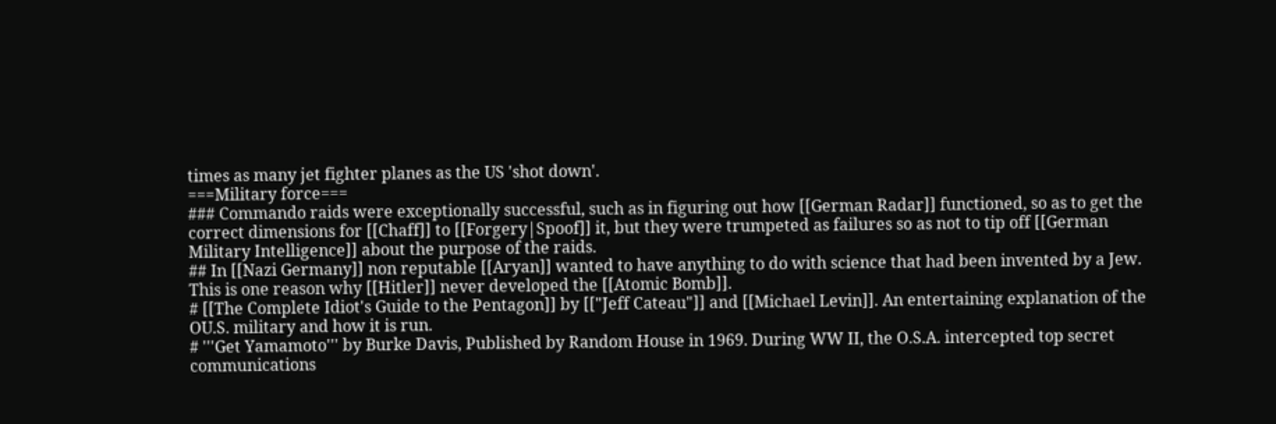times as many jet fighter planes as the US 'shot down'.
===Military force===
### Commando raids were exceptionally successful, such as in figuring out how [[German Radar]] functioned, so as to get the correct dimensions for [[Chaff]] to [[Forgery|Spoof]] it, but they were trumpeted as failures so as not to tip off [[German Military Intelligence]] about the purpose of the raids.
## In [[Nazi Germany]] non reputable [[Aryan]] wanted to have anything to do with science that had been invented by a Jew. This is one reason why [[Hitler]] never developed the [[Atomic Bomb]].
# [[The Complete Idiot's Guide to the Pentagon]] by [["Jeff Cateau"]] and [[Michael Levin]]. An entertaining explanation of the OU.S. military and how it is run.
# '''Get Yamamoto''' by Burke Davis, Published by Random House in 1969. During WW II, the O.S.A. intercepted top secret communications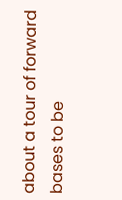about a tour of forward bases to be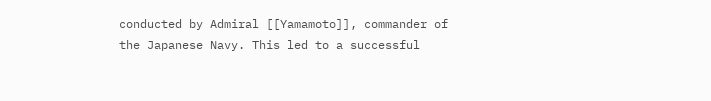conducted by Admiral [[Yamamoto]], commander of the Japanese Navy. This led to a successful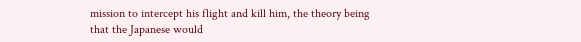mission to intercept his flight and kill him, the theory being that the Japanese would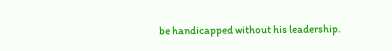be handicapped without his leadership.